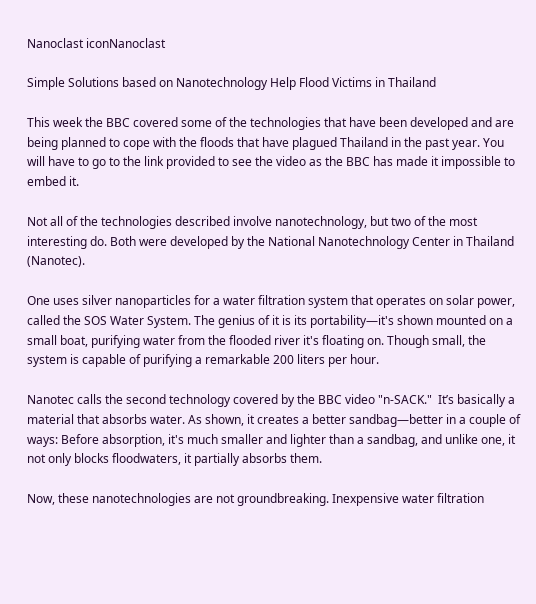Nanoclast iconNanoclast

Simple Solutions based on Nanotechnology Help Flood Victims in Thailand

This week the BBC covered some of the technologies that have been developed and are being planned to cope with the floods that have plagued Thailand in the past year. You will have to go to the link provided to see the video as the BBC has made it impossible to embed it.

Not all of the technologies described involve nanotechnology, but two of the most interesting do. Both were developed by the National Nanotechnology Center in Thailand (Nanotec).

One uses silver nanoparticles for a water filtration system that operates on solar power, called the SOS Water System. The genius of it is its portability—it's shown mounted on a small boat, purifying water from the flooded river it's floating on. Though small, the system is capable of purifying a remarkable 200 liters per hour.

Nanotec calls the second technology covered by the BBC video "n-SACK."  It’s basically a material that absorbs water. As shown, it creates a better sandbag—better in a couple of ways: Before absorption, it's much smaller and lighter than a sandbag, and unlike one, it not only blocks floodwaters, it partially absorbs them.

Now, these nanotechnologies are not groundbreaking. Inexpensive water filtration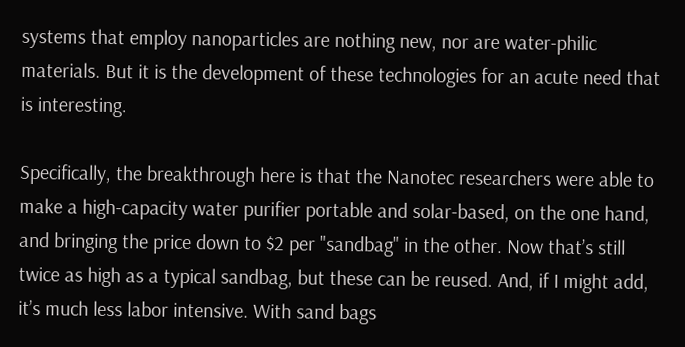systems that employ nanoparticles are nothing new, nor are water-philic materials. But it is the development of these technologies for an acute need that is interesting.

Specifically, the breakthrough here is that the Nanotec researchers were able to make a high-capacity water purifier portable and solar-based, on the one hand, and bringing the price down to $2 per "sandbag" in the other. Now that’s still twice as high as a typical sandbag, but these can be reused. And, if I might add, it’s much less labor intensive. With sand bags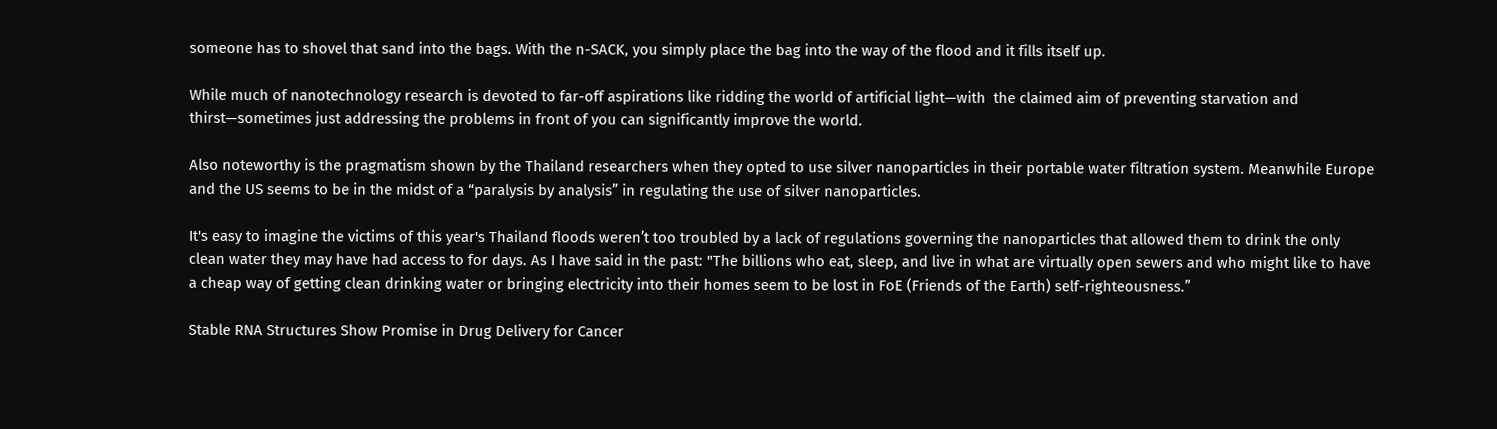someone has to shovel that sand into the bags. With the n-SACK, you simply place the bag into the way of the flood and it fills itself up.

While much of nanotechnology research is devoted to far-off aspirations like ridding the world of artificial light—with  the claimed aim of preventing starvation and thirst—sometimes just addressing the problems in front of you can significantly improve the world.

Also noteworthy is the pragmatism shown by the Thailand researchers when they opted to use silver nanoparticles in their portable water filtration system. Meanwhile Europe and the US seems to be in the midst of a “paralysis by analysis” in regulating the use of silver nanoparticles.

It's easy to imagine the victims of this year's Thailand floods weren’t too troubled by a lack of regulations governing the nanoparticles that allowed them to drink the only clean water they may have had access to for days. As I have said in the past: "The billions who eat, sleep, and live in what are virtually open sewers and who might like to have a cheap way of getting clean drinking water or bringing electricity into their homes seem to be lost in FoE (Friends of the Earth) self-righteousness.”

Stable RNA Structures Show Promise in Drug Delivery for Cancer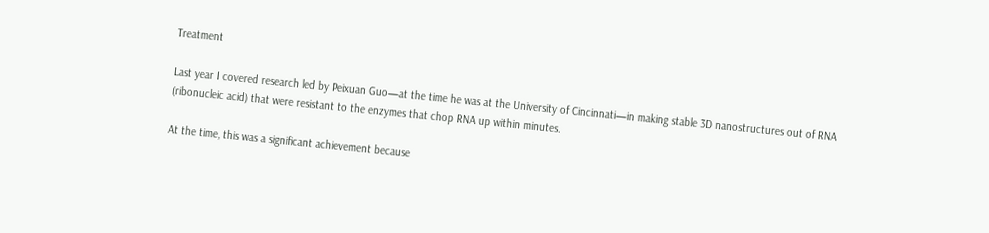Treatment

Last year I covered research led by Peixuan Guo—at the time he was at the University of Cincinnati—in making stable 3D nanostructures out of RNA (ribonucleic acid) that were resistant to the enzymes that chop RNA up within minutes.

At the time, this was a significant achievement because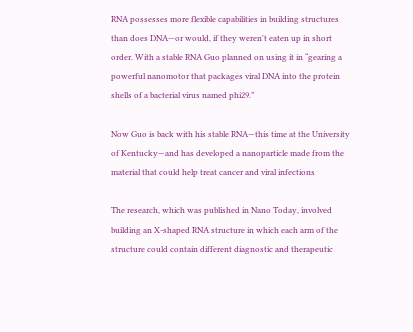RNA possesses more flexible capabilities in building structures than does DNA—or would, if they weren't eaten up in short order. With a stable RNA Guo planned on using it in “gearing a powerful nanomotor that packages viral DNA into the protein shells of a bacterial virus named phi29.”

Now Guo is back with his stable RNA—this time at the University of Kentucky—and has developed a nanoparticle made from the material that could help treat cancer and viral infections

The research, which was published in Nano Today, involved building an X-shaped RNA structure in which each arm of the structure could contain different diagnostic and therapeutic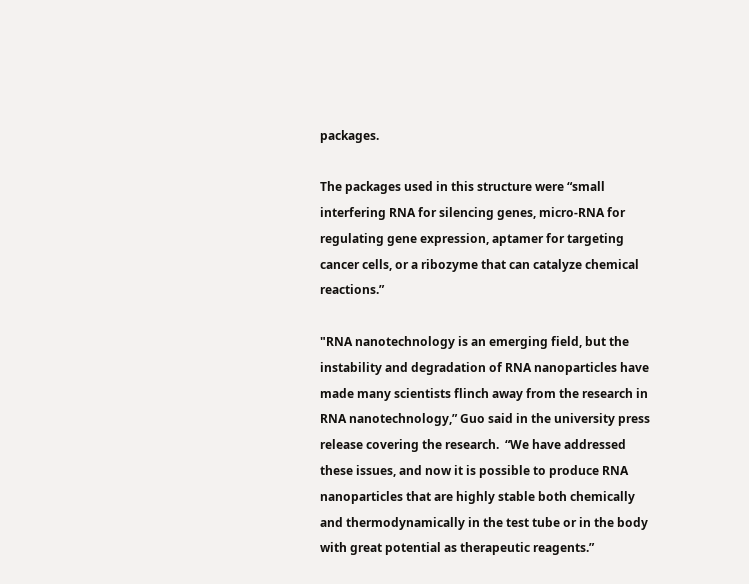packages.

The packages used in this structure were “small interfering RNA for silencing genes, micro-RNA for regulating gene expression, aptamer for targeting cancer cells, or a ribozyme that can catalyze chemical reactions.”

"RNA nanotechnology is an emerging field, but the instability and degradation of RNA nanoparticles have made many scientists flinch away from the research in RNA nanotechnology,” Guo said in the university press release covering the research.  “We have addressed these issues, and now it is possible to produce RNA nanoparticles that are highly stable both chemically and thermodynamically in the test tube or in the body with great potential as therapeutic reagents.”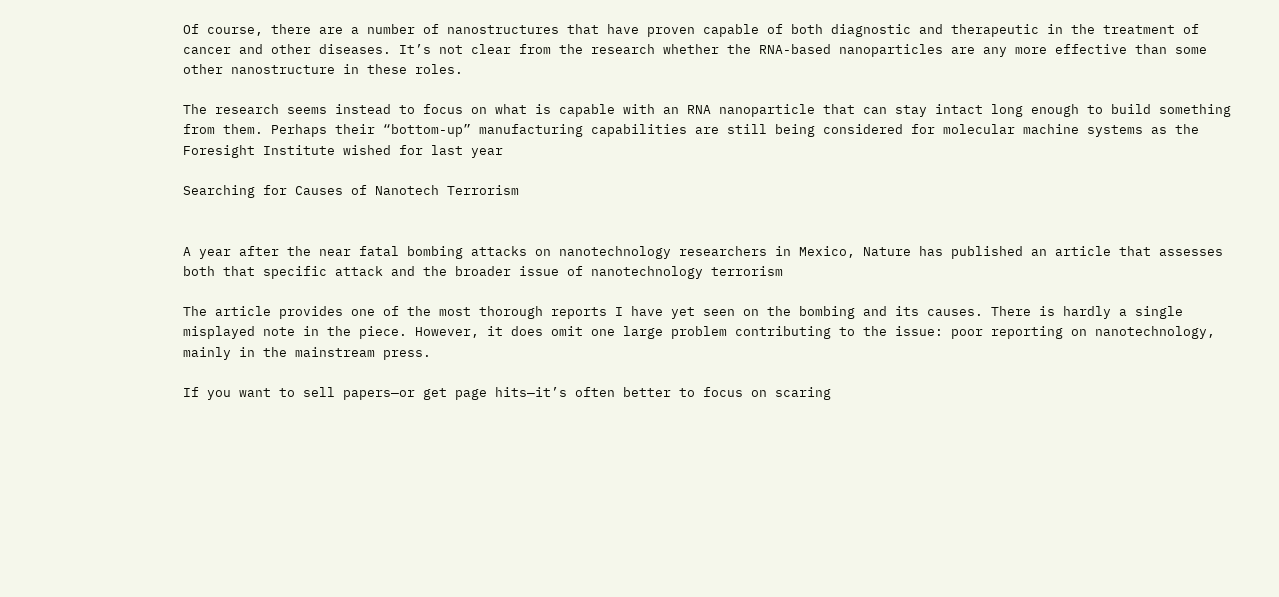Of course, there are a number of nanostructures that have proven capable of both diagnostic and therapeutic in the treatment of cancer and other diseases. It’s not clear from the research whether the RNA-based nanoparticles are any more effective than some other nanostructure in these roles.

The research seems instead to focus on what is capable with an RNA nanoparticle that can stay intact long enough to build something from them. Perhaps their “bottom-up” manufacturing capabilities are still being considered for molecular machine systems as the Foresight Institute wished for last year

Searching for Causes of Nanotech Terrorism


A year after the near fatal bombing attacks on nanotechnology researchers in Mexico, Nature has published an article that assesses both that specific attack and the broader issue of nanotechnology terrorism

The article provides one of the most thorough reports I have yet seen on the bombing and its causes. There is hardly a single misplayed note in the piece. However, it does omit one large problem contributing to the issue: poor reporting on nanotechnology, mainly in the mainstream press.

If you want to sell papers—or get page hits—it’s often better to focus on scaring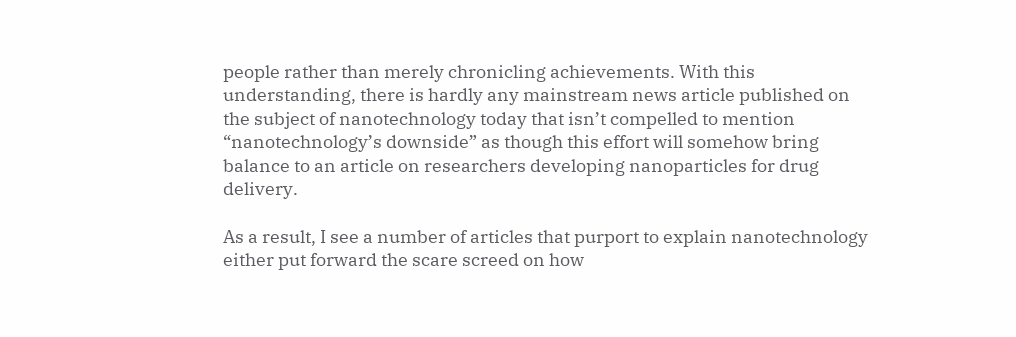people rather than merely chronicling achievements. With this understanding, there is hardly any mainstream news article published on the subject of nanotechnology today that isn’t compelled to mention “nanotechnology’s downside” as though this effort will somehow bring balance to an article on researchers developing nanoparticles for drug delivery.

As a result, I see a number of articles that purport to explain nanotechnology either put forward the scare screed on how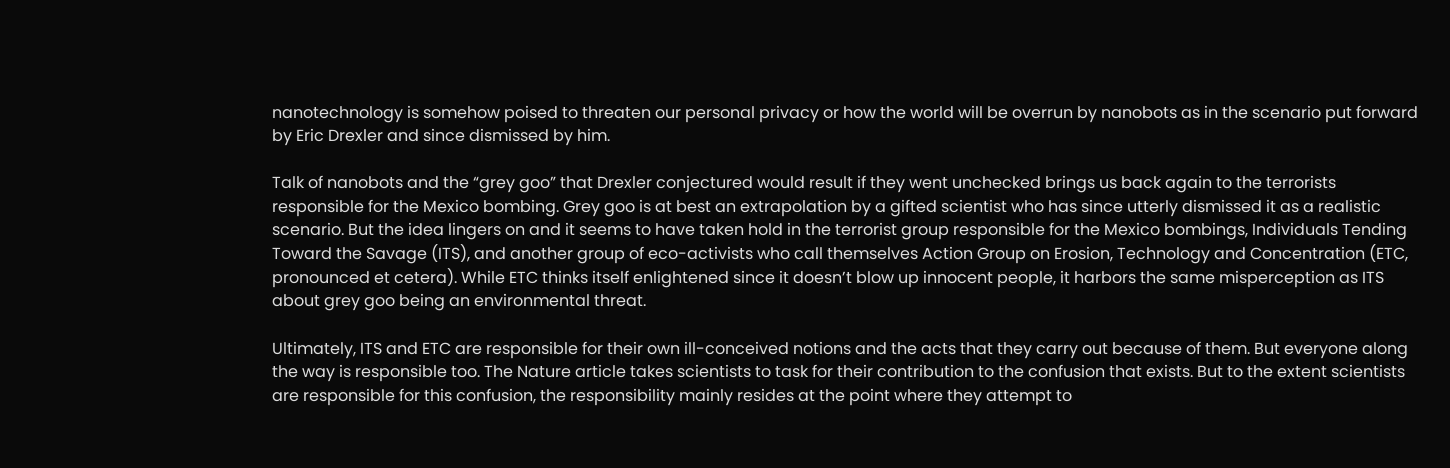nanotechnology is somehow poised to threaten our personal privacy or how the world will be overrun by nanobots as in the scenario put forward by Eric Drexler and since dismissed by him.

Talk of nanobots and the “grey goo” that Drexler conjectured would result if they went unchecked brings us back again to the terrorists responsible for the Mexico bombing. Grey goo is at best an extrapolation by a gifted scientist who has since utterly dismissed it as a realistic scenario. But the idea lingers on and it seems to have taken hold in the terrorist group responsible for the Mexico bombings, Individuals Tending Toward the Savage (ITS), and another group of eco-activists who call themselves Action Group on Erosion, Technology and Concentration (ETC, pronounced et cetera). While ETC thinks itself enlightened since it doesn’t blow up innocent people, it harbors the same misperception as ITS about grey goo being an environmental threat.

Ultimately, ITS and ETC are responsible for their own ill-conceived notions and the acts that they carry out because of them. But everyone along the way is responsible too. The Nature article takes scientists to task for their contribution to the confusion that exists. But to the extent scientists are responsible for this confusion, the responsibility mainly resides at the point where they attempt to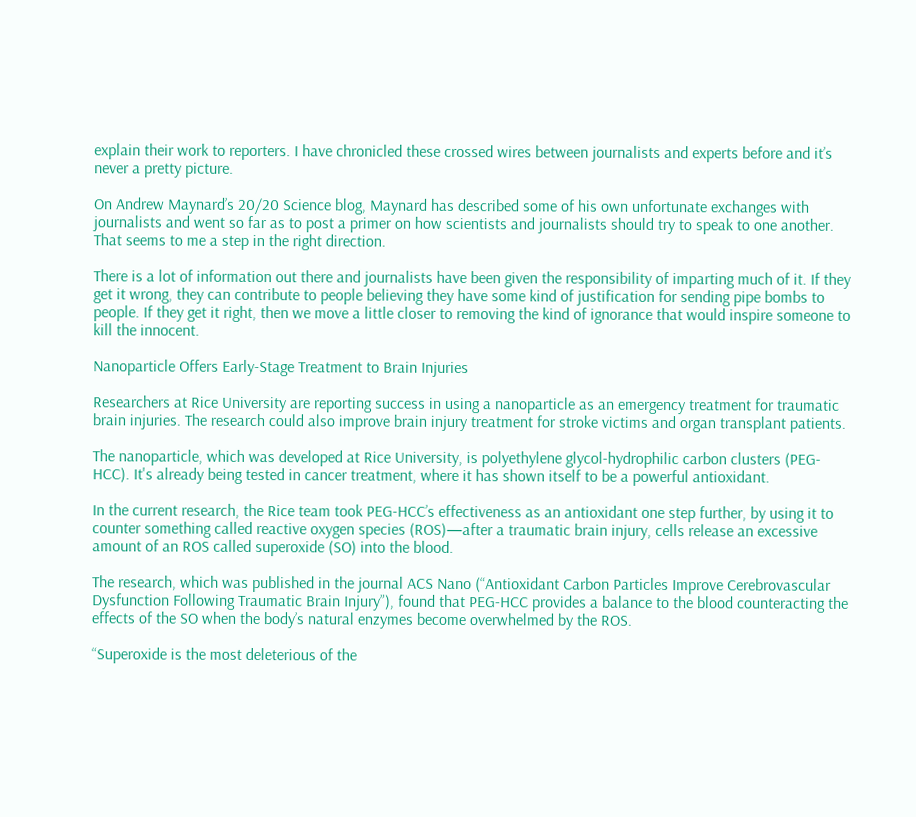explain their work to reporters. I have chronicled these crossed wires between journalists and experts before and it’s never a pretty picture.

On Andrew Maynard’s 20/20 Science blog, Maynard has described some of his own unfortunate exchanges with journalists and went so far as to post a primer on how scientists and journalists should try to speak to one another. That seems to me a step in the right direction.

There is a lot of information out there and journalists have been given the responsibility of imparting much of it. If they get it wrong, they can contribute to people believing they have some kind of justification for sending pipe bombs to people. If they get it right, then we move a little closer to removing the kind of ignorance that would inspire someone to kill the innocent.

Nanoparticle Offers Early-Stage Treatment to Brain Injuries

Researchers at Rice University are reporting success in using a nanoparticle as an emergency treatment for traumatic brain injuries. The research could also improve brain injury treatment for stroke victims and organ transplant patients.

The nanoparticle, which was developed at Rice University, is polyethylene glycol-hydrophilic carbon clusters (PEG-HCC). It's already being tested in cancer treatment, where it has shown itself to be a powerful antioxidant.

In the current research, the Rice team took PEG-HCC’s effectiveness as an antioxidant one step further, by using it to counter something called reactive oxygen species (ROS)—after a traumatic brain injury, cells release an excessive amount of an ROS called superoxide (SO) into the blood.

The research, which was published in the journal ACS Nano (“Antioxidant Carbon Particles Improve Cerebrovascular Dysfunction Following Traumatic Brain Injury”), found that PEG-HCC provides a balance to the blood counteracting the effects of the SO when the body’s natural enzymes become overwhelmed by the ROS.

“Superoxide is the most deleterious of the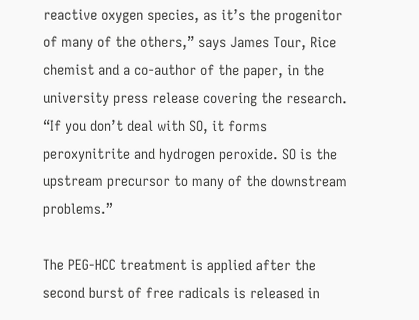reactive oxygen species, as it’s the progenitor of many of the others,” says James Tour, Rice chemist and a co-author of the paper, in the university press release covering the research. “If you don’t deal with SO, it forms peroxynitrite and hydrogen peroxide. SO is the upstream precursor to many of the downstream problems.”

The PEG-HCC treatment is applied after the second burst of free radicals is released in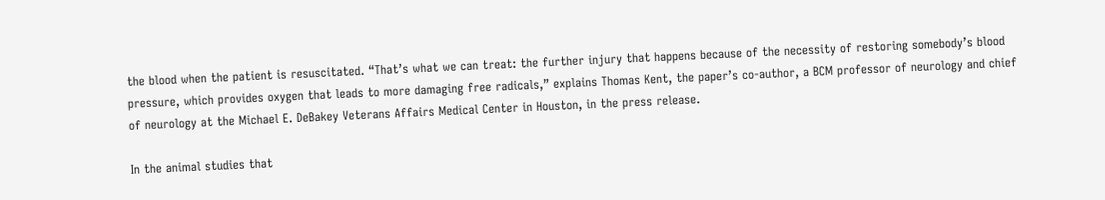the blood when the patient is resuscitated. “That’s what we can treat: the further injury that happens because of the necessity of restoring somebody’s blood pressure, which provides oxygen that leads to more damaging free radicals,” explains Thomas Kent, the paper’s co-author, a BCM professor of neurology and chief of neurology at the Michael E. DeBakey Veterans Affairs Medical Center in Houston, in the press release.

In the animal studies that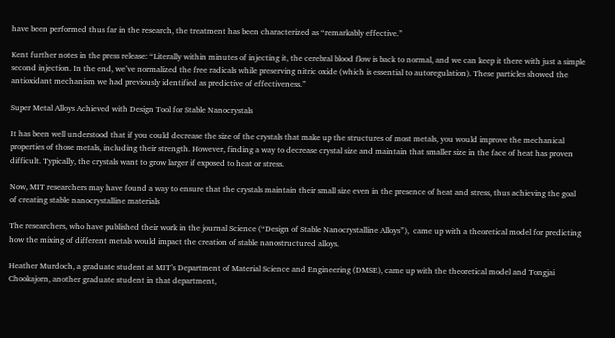have been performed thus far in the research, the treatment has been characterized as “remarkably effective.”

Kent further notes in the press release: “Literally within minutes of injecting it, the cerebral blood flow is back to normal, and we can keep it there with just a simple second injection. In the end, we’ve normalized the free radicals while preserving nitric oxide (which is essential to autoregulation). These particles showed the antioxidant mechanism we had previously identified as predictive of effectiveness.”

Super Metal Alloys Achieved with Design Tool for Stable Nanocrystals

It has been well understood that if you could decrease the size of the crystals that make up the structures of most metals, you would improve the mechanical properties of those metals, including their strength. However, finding a way to decrease crystal size and maintain that smaller size in the face of heat has proven difficult. Typically, the crystals want to grow larger if exposed to heat or stress.

Now, MIT researchers may have found a way to ensure that the crystals maintain their small size even in the presence of heat and stress, thus achieving the goal of creating stable nanocrystalline materials

The researchers, who have published their work in the journal Science (“Design of Stable Nanocrystalline Alloys”),  came up with a theoretical model for predicting how the mixing of different metals would impact the creation of stable nanostructured alloys.

Heather Murdoch, a graduate student at MIT’s Department of Material Science and Engineering (DMSE), came up with the theoretical model and Tongjai Chookajorn, another graduate student in that department,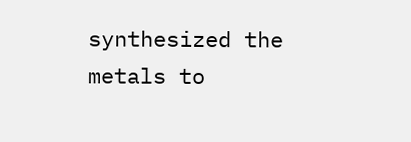synthesized the metals to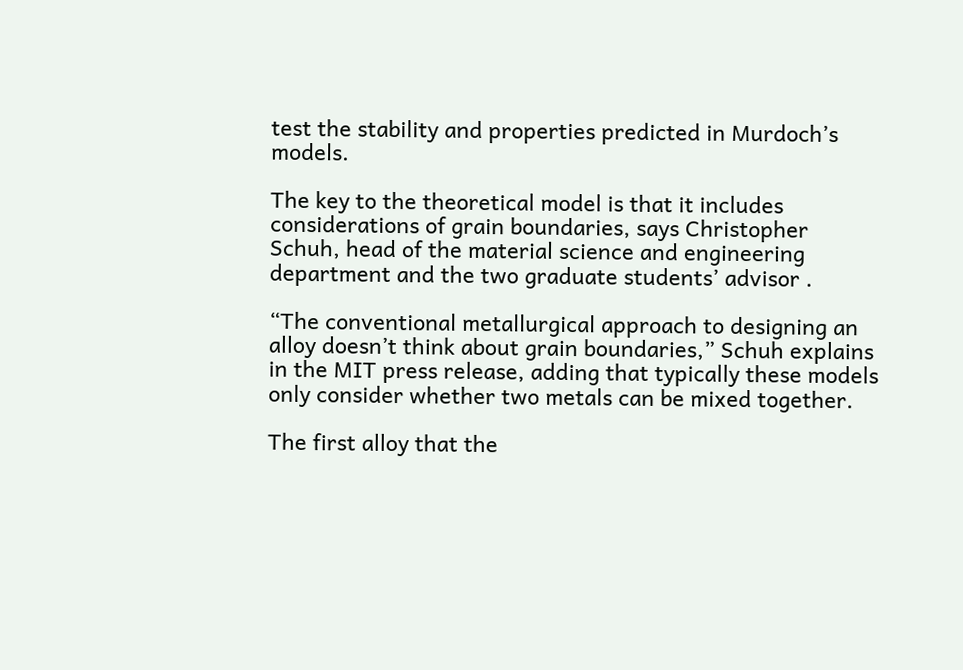test the stability and properties predicted in Murdoch’s models.

The key to the theoretical model is that it includes considerations of grain boundaries, says Christopher Schuh, head of the material science and engineering department and the two graduate students’ advisor .

“The conventional metallurgical approach to designing an alloy doesn’t think about grain boundaries,” Schuh explains in the MIT press release, adding that typically these models only consider whether two metals can be mixed together.

The first alloy that the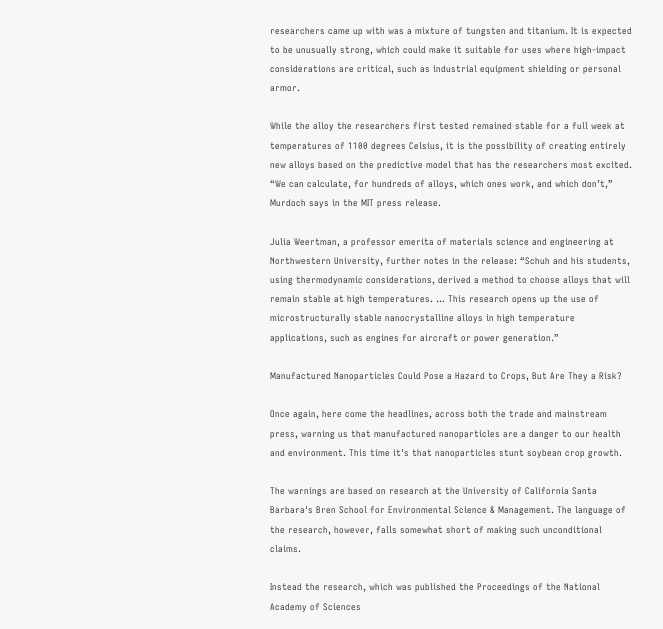researchers came up with was a mixture of tungsten and titanium. It is expected to be unusually strong, which could make it suitable for uses where high-impact considerations are critical, such as industrial equipment shielding or personal armor.

While the alloy the researchers first tested remained stable for a full week at temperatures of 1100 degrees Celsius, it is the possibility of creating entirely new alloys based on the predictive model that has the researchers most excited. “We can calculate, for hundreds of alloys, which ones work, and which don’t,” Murdoch says in the MIT press release.

Julia Weertman, a professor emerita of materials science and engineering at Northwestern University, further notes in the release: “Schuh and his students, using thermodynamic considerations, derived a method to choose alloys that will remain stable at high temperatures. … This research opens up the use of microstructurally stable nanocrystalline alloys in high temperature applications, such as engines for aircraft or power generation.”

Manufactured Nanoparticles Could Pose a Hazard to Crops, But Are They a Risk?

Once again, here come the headlines, across both the trade and mainstream press, warning us that manufactured nanoparticles are a danger to our health and environment. This time it's that nanoparticles stunt soybean crop growth.

The warnings are based on research at the University of California Santa Barbara's Bren School for Environmental Science & Management. The language of the research, however, falls somewhat short of making such unconditional claims.

Instead the research, which was published the Proceedings of the National Academy of Sciences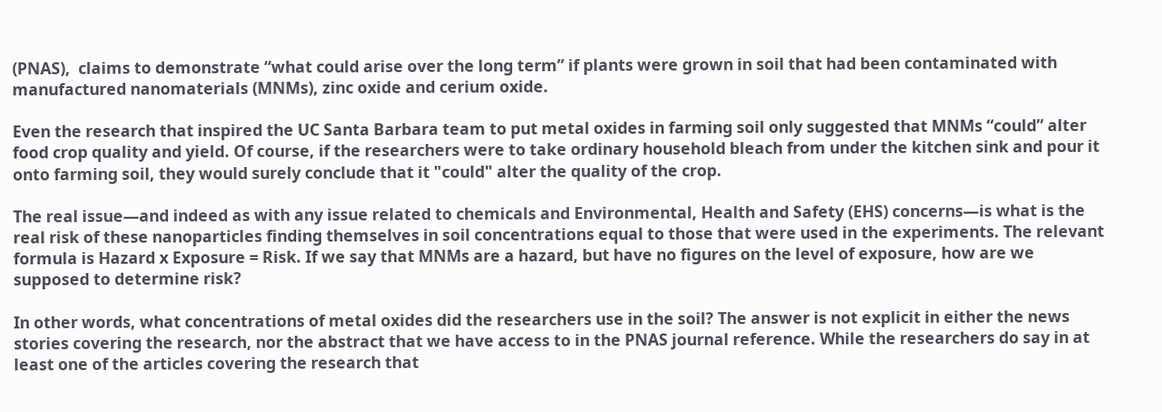(PNAS),  claims to demonstrate “what could arise over the long term” if plants were grown in soil that had been contaminated with manufactured nanomaterials (MNMs), zinc oxide and cerium oxide.

Even the research that inspired the UC Santa Barbara team to put metal oxides in farming soil only suggested that MNMs “could” alter food crop quality and yield. Of course, if the researchers were to take ordinary household bleach from under the kitchen sink and pour it onto farming soil, they would surely conclude that it "could" alter the quality of the crop.

The real issue—and indeed as with any issue related to chemicals and Environmental, Health and Safety (EHS) concerns—is what is the real risk of these nanoparticles finding themselves in soil concentrations equal to those that were used in the experiments. The relevant formula is Hazard x Exposure = Risk. If we say that MNMs are a hazard, but have no figures on the level of exposure, how are we supposed to determine risk?

In other words, what concentrations of metal oxides did the researchers use in the soil? The answer is not explicit in either the news stories covering the research, nor the abstract that we have access to in the PNAS journal reference. While the researchers do say in at least one of the articles covering the research that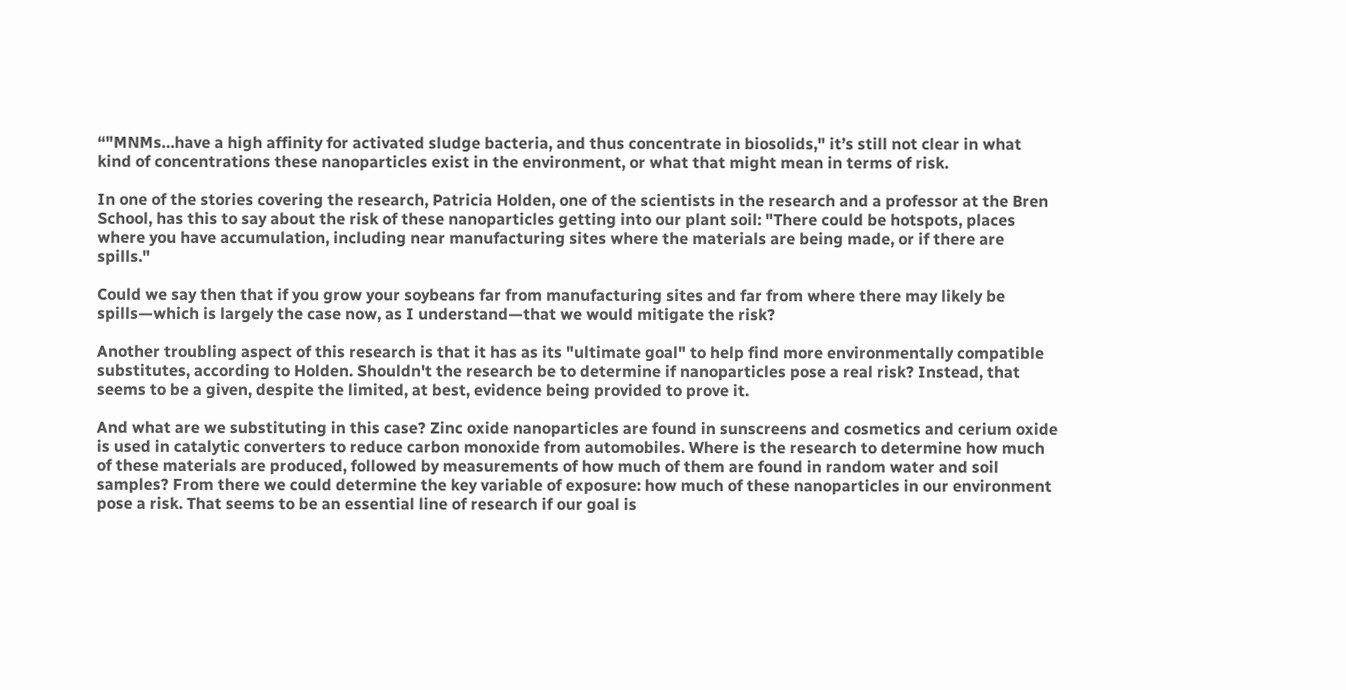“"MNMs…have a high affinity for activated sludge bacteria, and thus concentrate in biosolids," it’s still not clear in what kind of concentrations these nanoparticles exist in the environment, or what that might mean in terms of risk.

In one of the stories covering the research, Patricia Holden, one of the scientists in the research and a professor at the Bren School, has this to say about the risk of these nanoparticles getting into our plant soil: "There could be hotspots, places where you have accumulation, including near manufacturing sites where the materials are being made, or if there are spills."

Could we say then that if you grow your soybeans far from manufacturing sites and far from where there may likely be spills—which is largely the case now, as I understand—that we would mitigate the risk?

Another troubling aspect of this research is that it has as its "ultimate goal" to help find more environmentally compatible substitutes, according to Holden. Shouldn't the research be to determine if nanoparticles pose a real risk? Instead, that seems to be a given, despite the limited, at best, evidence being provided to prove it.

And what are we substituting in this case? Zinc oxide nanoparticles are found in sunscreens and cosmetics and cerium oxide is used in catalytic converters to reduce carbon monoxide from automobiles. Where is the research to determine how much of these materials are produced, followed by measurements of how much of them are found in random water and soil samples? From there we could determine the key variable of exposure: how much of these nanoparticles in our environment pose a risk. That seems to be an essential line of research if our goal is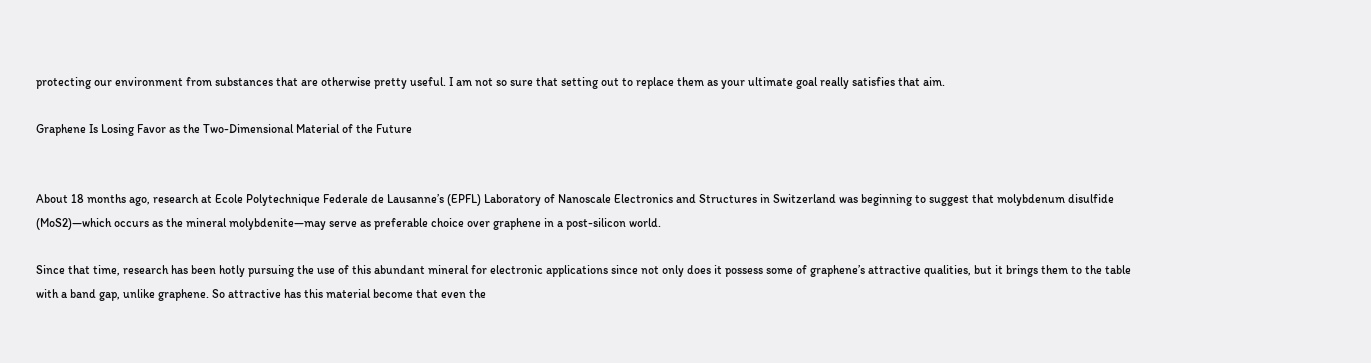protecting our environment from substances that are otherwise pretty useful. I am not so sure that setting out to replace them as your ultimate goal really satisfies that aim.

Graphene Is Losing Favor as the Two-Dimensional Material of the Future


About 18 months ago, research at Ecole Polytechnique Federale de Lausanne’s (EPFL) Laboratory of Nanoscale Electronics and Structures in Switzerland was beginning to suggest that molybdenum disulfide (MoS2)—which occurs as the mineral molybdenite—may serve as preferable choice over graphene in a post-silicon world.

Since that time, research has been hotly pursuing the use of this abundant mineral for electronic applications since not only does it possess some of graphene’s attractive qualities, but it brings them to the table with a band gap, unlike graphene. So attractive has this material become that even the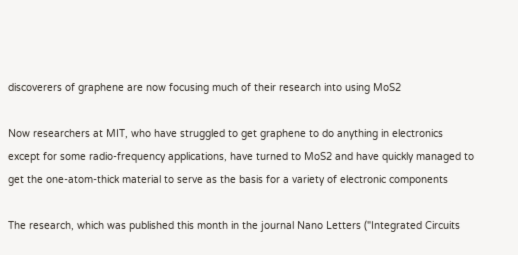discoverers of graphene are now focusing much of their research into using MoS2

Now researchers at MIT, who have struggled to get graphene to do anything in electronics except for some radio-frequency applications, have turned to MoS2 and have quickly managed to get the one-atom-thick material to serve as the basis for a variety of electronic components

The research, which was published this month in the journal Nano Letters ("Integrated Circuits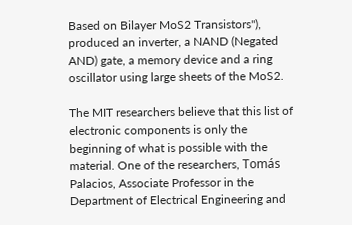Based on Bilayer MoS2 Transistors"),  produced an inverter, a NAND (Negated AND) gate, a memory device and a ring oscillator using large sheets of the MoS2.

The MIT researchers believe that this list of electronic components is only the beginning of what is possible with the material. One of the researchers, Tomás Palacios, Associate Professor in the Department of Electrical Engineering and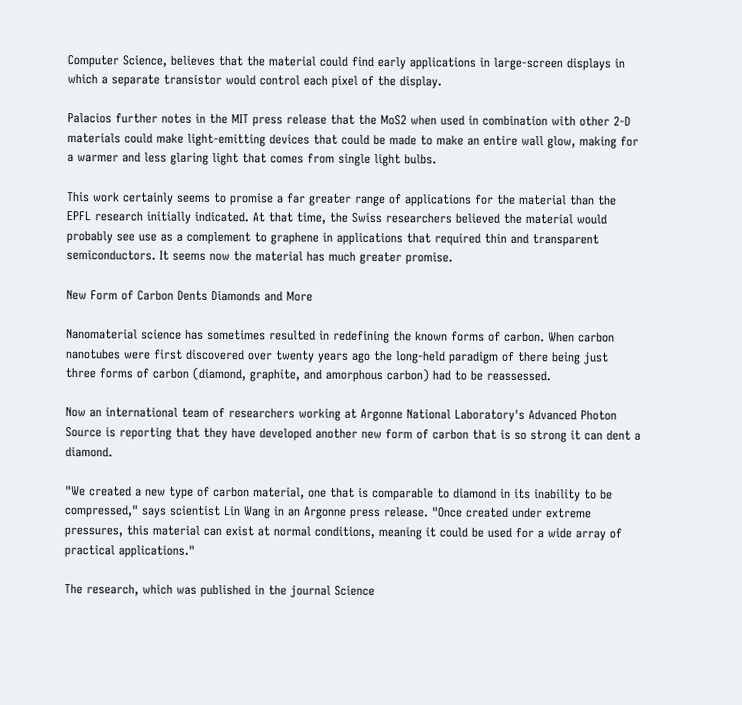Computer Science, believes that the material could find early applications in large-screen displays in which a separate transistor would control each pixel of the display.

Palacios further notes in the MIT press release that the MoS2 when used in combination with other 2-D materials could make light-emitting devices that could be made to make an entire wall glow, making for a warmer and less glaring light that comes from single light bulbs.

This work certainly seems to promise a far greater range of applications for the material than the EPFL research initially indicated. At that time, the Swiss researchers believed the material would probably see use as a complement to graphene in applications that required thin and transparent semiconductors. It seems now the material has much greater promise.

New Form of Carbon Dents Diamonds and More

Nanomaterial science has sometimes resulted in redefining the known forms of carbon. When carbon nanotubes were first discovered over twenty years ago the long-held paradigm of there being just three forms of carbon (diamond, graphite, and amorphous carbon) had to be reassessed.

Now an international team of researchers working at Argonne National Laboratory's Advanced Photon Source is reporting that they have developed another new form of carbon that is so strong it can dent a diamond.

"We created a new type of carbon material, one that is comparable to diamond in its inability to be compressed," says scientist Lin Wang in an Argonne press release. "Once created under extreme pressures, this material can exist at normal conditions, meaning it could be used for a wide array of practical applications."

The research, which was published in the journal Science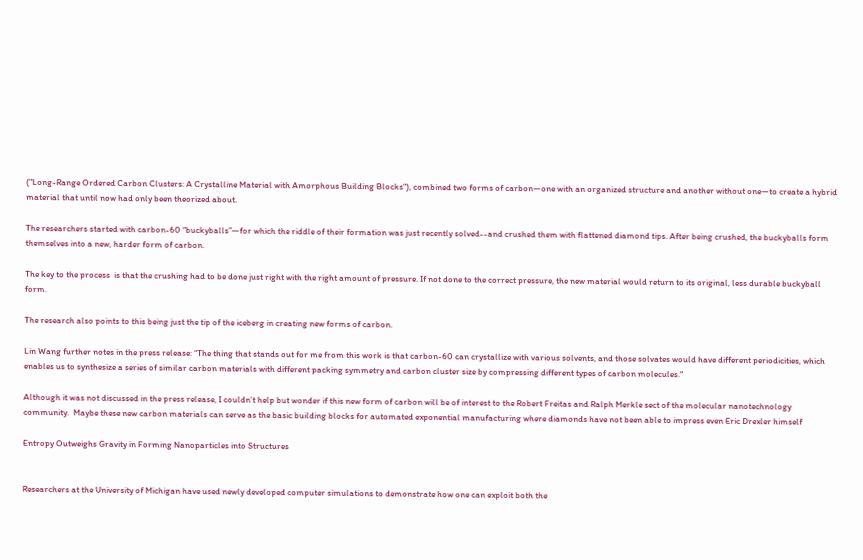("Long-Range Ordered Carbon Clusters: A Crystalline Material with Amorphous Building Blocks"), combined two forms of carbon—one with an organized structure and another without one—to create a hybrid material that until now had only been theorized about.

The researchers started with carbon-60 “buckyballs”—for which the riddle of their formation was just recently solved--and crushed them with flattened diamond tips. After being crushed, the buckyballs form themselves into a new, harder form of carbon.

The key to the process  is that the crushing had to be done just right with the right amount of pressure. If not done to the correct pressure, the new material would return to its original, less durable buckyball form.

The research also points to this being just the tip of the iceberg in creating new forms of carbon.

Lin Wang further notes in the press release: “The thing that stands out for me from this work is that carbon-60 can crystallize with various solvents, and those solvates would have different periodicities, which enables us to synthesize a series of similar carbon materials with different packing symmetry and carbon cluster size by compressing different types of carbon molecules."

Although it was not discussed in the press release, I couldn’t help but wonder if this new form of carbon will be of interest to the Robert Freitas and Ralph Merkle sect of the molecular nanotechnology community.  Maybe these new carbon materials can serve as the basic building blocks for automated exponential manufacturing where diamonds have not been able to impress even Eric Drexler himself

Entropy Outweighs Gravity in Forming Nanoparticles into Structures


Researchers at the University of Michigan have used newly developed computer simulations to demonstrate how one can exploit both the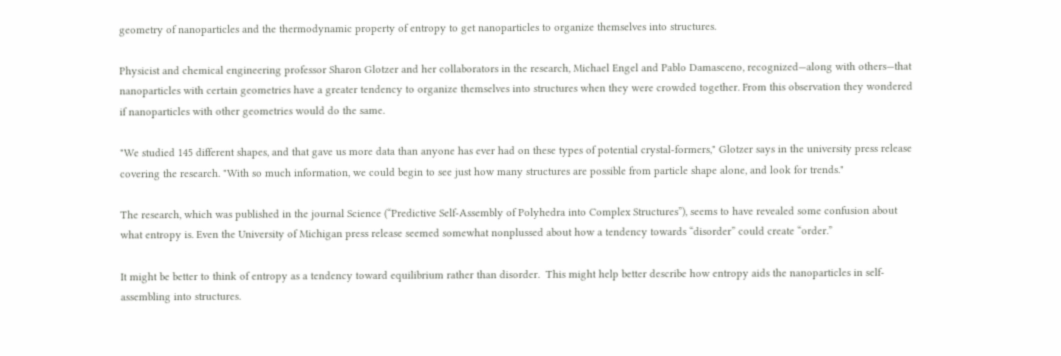geometry of nanoparticles and the thermodynamic property of entropy to get nanoparticles to organize themselves into structures.

Physicist and chemical engineering professor Sharon Glotzer and her collaborators in the research, Michael Engel and Pablo Damasceno, recognized—along with others—that nanoparticles with certain geometries have a greater tendency to organize themselves into structures when they were crowded together. From this observation they wondered if nanoparticles with other geometries would do the same.

"We studied 145 different shapes, and that gave us more data than anyone has ever had on these types of potential crystal-formers," Glotzer says in the university press release covering the research. "With so much information, we could begin to see just how many structures are possible from particle shape alone, and look for trends."

The research, which was published in the journal Science (“Predictive Self-Assembly of Polyhedra into Complex Structures”), seems to have revealed some confusion about what entropy is. Even the University of Michigan press release seemed somewhat nonplussed about how a tendency towards “disorder” could create “order.”

It might be better to think of entropy as a tendency toward equilibrium rather than disorder.  This might help better describe how entropy aids the nanoparticles in self-assembling into structures.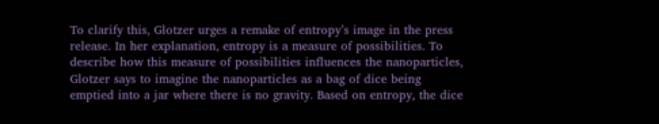To clarify this, Glotzer urges a remake of entropy’s image in the press release. In her explanation, entropy is a measure of possibilities. To describe how this measure of possibilities influences the nanoparticles, Glotzer says to imagine the nanoparticles as a bag of dice being emptied into a jar where there is no gravity. Based on entropy, the dice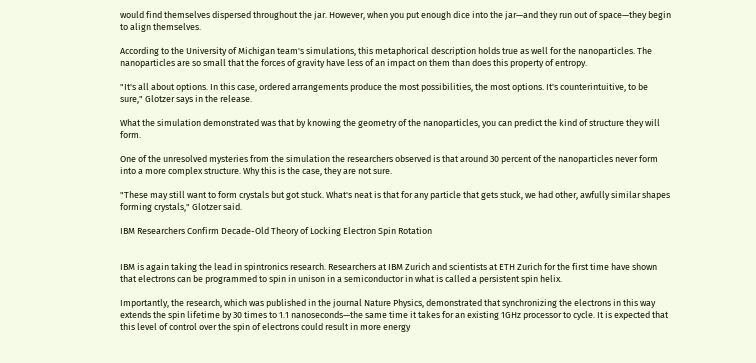would find themselves dispersed throughout the jar. However, when you put enough dice into the jar—and they run out of space—they begin to align themselves.

According to the University of Michigan team's simulations, this metaphorical description holds true as well for the nanoparticles. The nanoparticles are so small that the forces of gravity have less of an impact on them than does this property of entropy.

"It's all about options. In this case, ordered arrangements produce the most possibilities, the most options. It's counterintuitive, to be sure," Glotzer says in the release.

What the simulation demonstrated was that by knowing the geometry of the nanoparticles, you can predict the kind of structure they will form.

One of the unresolved mysteries from the simulation the researchers observed is that around 30 percent of the nanoparticles never form into a more complex structure. Why this is the case, they are not sure.

"These may still want to form crystals but got stuck. What's neat is that for any particle that gets stuck, we had other, awfully similar shapes forming crystals," Glotzer said.

IBM Researchers Confirm Decade-Old Theory of Locking Electron Spin Rotation


IBM is again taking the lead in spintronics research. Researchers at IBM Zurich and scientists at ETH Zurich for the first time have shown that electrons can be programmed to spin in unison in a semiconductor in what is called a persistent spin helix.

Importantly, the research, which was published in the journal Nature Physics, demonstrated that synchronizing the electrons in this way extends the spin lifetime by 30 times to 1.1 nanoseconds—the same time it takes for an existing 1GHz processor to cycle. It is expected that this level of control over the spin of electrons could result in more energy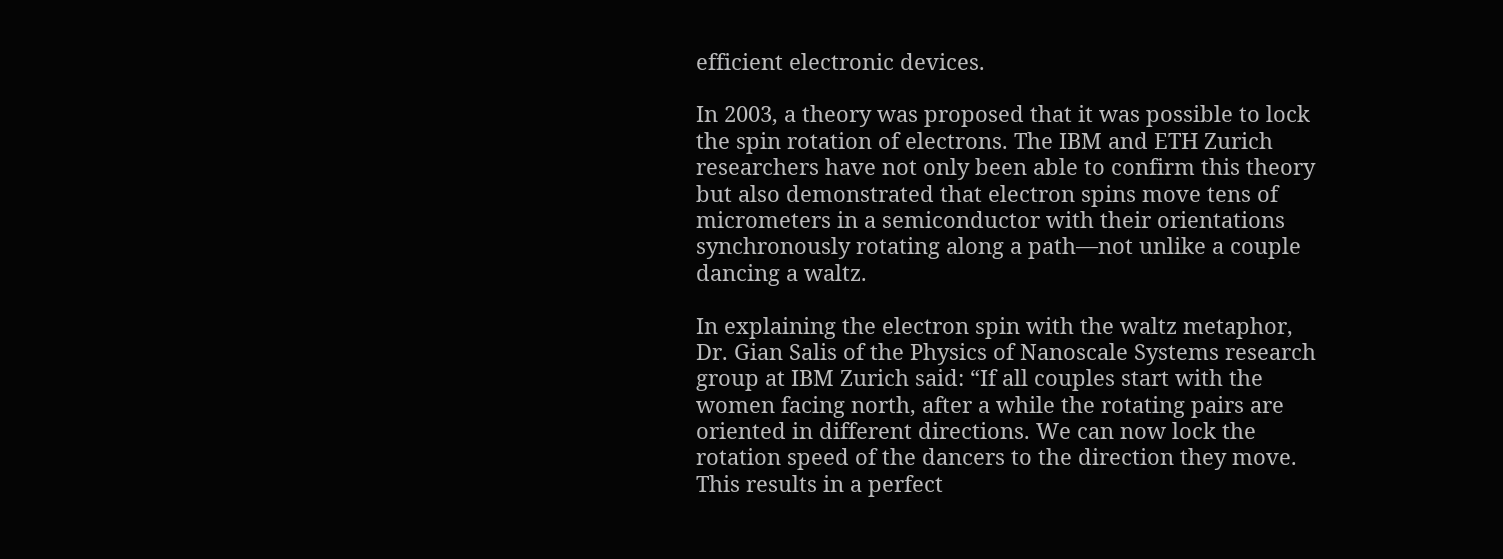efficient electronic devices.

In 2003, a theory was proposed that it was possible to lock the spin rotation of electrons. The IBM and ETH Zurich researchers have not only been able to confirm this theory but also demonstrated that electron spins move tens of micrometers in a semiconductor with their orientations synchronously rotating along a path—not unlike a couple dancing a waltz.

In explaining the electron spin with the waltz metaphor, Dr. Gian Salis of the Physics of Nanoscale Systems research group at IBM Zurich said: “If all couples start with the women facing north, after a while the rotating pairs are oriented in different directions. We can now lock the rotation speed of the dancers to the direction they move. This results in a perfect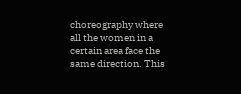choreography where all the women in a certain area face the same direction. This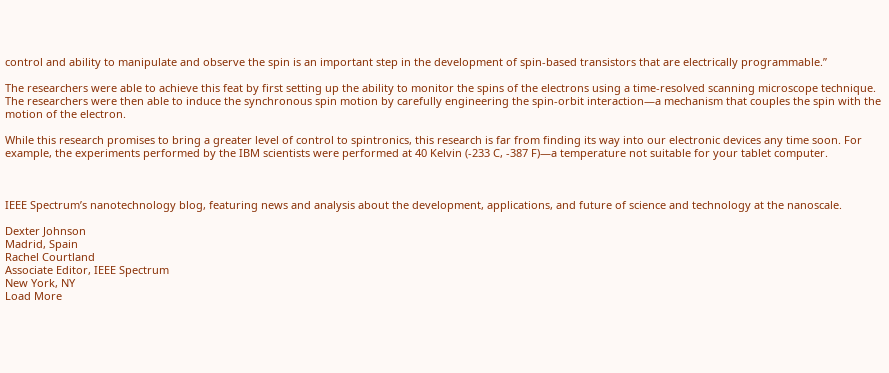control and ability to manipulate and observe the spin is an important step in the development of spin-based transistors that are electrically programmable.”

The researchers were able to achieve this feat by first setting up the ability to monitor the spins of the electrons using a time-resolved scanning microscope technique. The researchers were then able to induce the synchronous spin motion by carefully engineering the spin-orbit interaction—a mechanism that couples the spin with the motion of the electron.

While this research promises to bring a greater level of control to spintronics, this research is far from finding its way into our electronic devices any time soon. For example, the experiments performed by the IBM scientists were performed at 40 Kelvin (-233 C, -387 F)—a temperature not suitable for your tablet computer.



IEEE Spectrum’s nanotechnology blog, featuring news and analysis about the development, applications, and future of science and technology at the nanoscale.

Dexter Johnson
Madrid, Spain
Rachel Courtland
Associate Editor, IEEE Spectrum
New York, NY
Load More